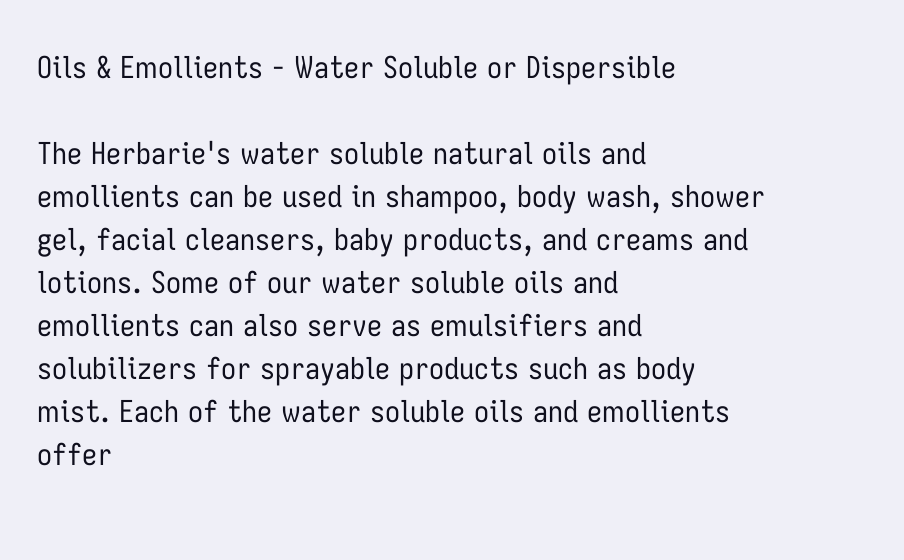Oils & Emollients - Water Soluble or Dispersible

The Herbarie's water soluble natural oils and emollients can be used in shampoo, body wash, shower gel, facial cleansers, baby products, and creams and lotions. Some of our water soluble oils and emollients can also serve as emulsifiers and solubilizers for sprayable products such as body mist. Each of the water soluble oils and emollients offer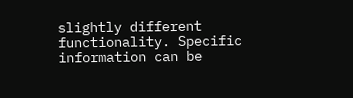slightly different functionality. Specific information can be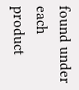found under each product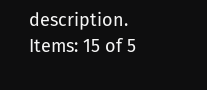description.
Items: 15 of 5